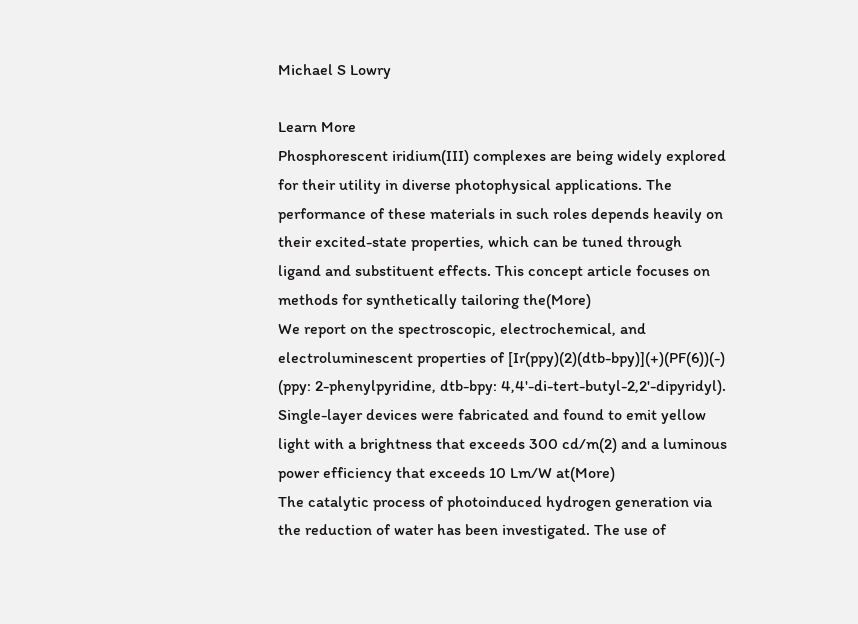Michael S Lowry

Learn More
Phosphorescent iridium(III) complexes are being widely explored for their utility in diverse photophysical applications. The performance of these materials in such roles depends heavily on their excited-state properties, which can be tuned through ligand and substituent effects. This concept article focuses on methods for synthetically tailoring the(More)
We report on the spectroscopic, electrochemical, and electroluminescent properties of [Ir(ppy)(2)(dtb-bpy)](+)(PF(6))(-) (ppy: 2-phenylpyridine, dtb-bpy: 4,4'-di-tert-butyl-2,2'-dipyridyl). Single-layer devices were fabricated and found to emit yellow light with a brightness that exceeds 300 cd/m(2) and a luminous power efficiency that exceeds 10 Lm/W at(More)
The catalytic process of photoinduced hydrogen generation via the reduction of water has been investigated. The use of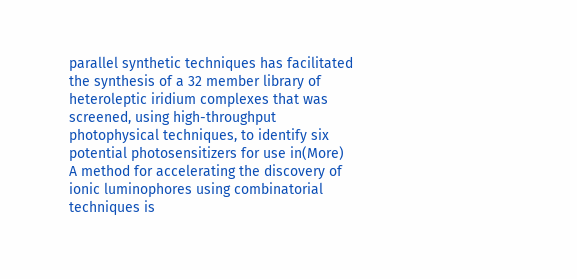parallel synthetic techniques has facilitated the synthesis of a 32 member library of heteroleptic iridium complexes that was screened, using high-throughput photophysical techniques, to identify six potential photosensitizers for use in(More)
A method for accelerating the discovery of ionic luminophores using combinatorial techniques is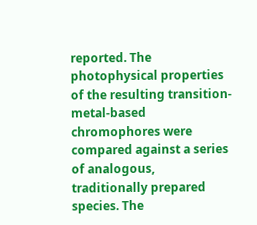reported. The photophysical properties of the resulting transition-metal-based chromophores were compared against a series of analogous, traditionally prepared species. The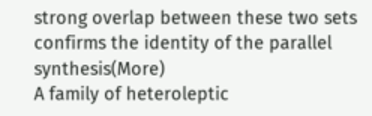strong overlap between these two sets confirms the identity of the parallel synthesis(More)
A family of heteroleptic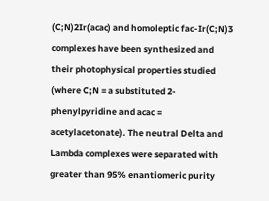(C;N)2Ir(acac) and homoleptic fac-Ir(C;N)3 complexes have been synthesized and their photophysical properties studied (where C;N = a substituted 2-phenylpyridine and acac = acetylacetonate). The neutral Delta and Lambda complexes were separated with greater than 95% enantiomeric purity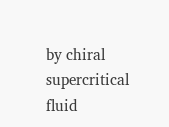by chiral supercritical fluid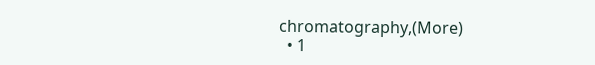chromatography,(More)
  • 1